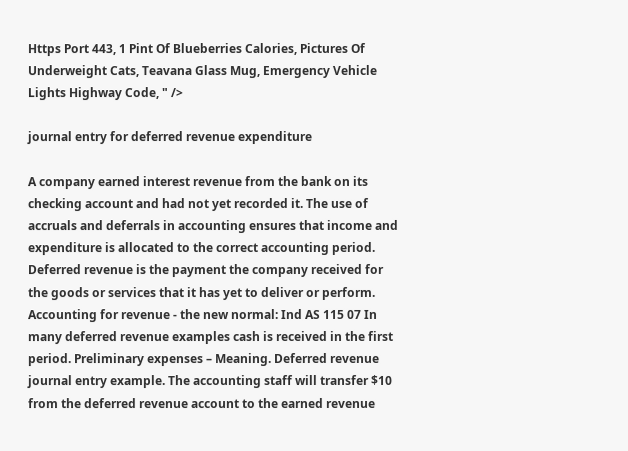Https Port 443, 1 Pint Of Blueberries Calories, Pictures Of Underweight Cats, Teavana Glass Mug, Emergency Vehicle Lights Highway Code, " />

journal entry for deferred revenue expenditure

A company earned interest revenue from the bank on its checking account and had not yet recorded it. The use of accruals and deferrals in accounting ensures that income and expenditure is allocated to the correct accounting period. Deferred revenue is the payment the company received for the goods or services that it has yet to deliver or perform. Accounting for revenue - the new normal: Ind AS 115 07 In many deferred revenue examples cash is received in the first period. Preliminary expenses – Meaning. Deferred revenue journal entry example. The accounting staff will transfer $10 from the deferred revenue account to the earned revenue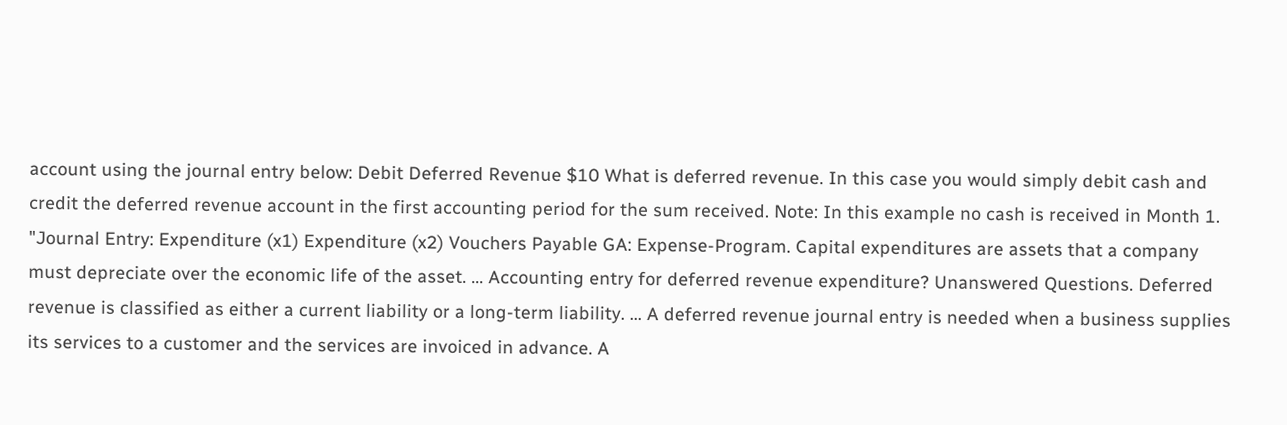account using the journal entry below: Debit Deferred Revenue $10 What is deferred revenue. In this case you would simply debit cash and credit the deferred revenue account in the first accounting period for the sum received. Note: In this example no cash is received in Month 1. "Journal Entry: Expenditure (x1) Expenditure (x2) Vouchers Payable GA: Expense-Program. Capital expenditures are assets that a company must depreciate over the economic life of the asset. ... Accounting entry for deferred revenue expenditure? Unanswered Questions. Deferred revenue is classified as either a current liability or a long-term liability. ... A deferred revenue journal entry is needed when a business supplies its services to a customer and the services are invoiced in advance. A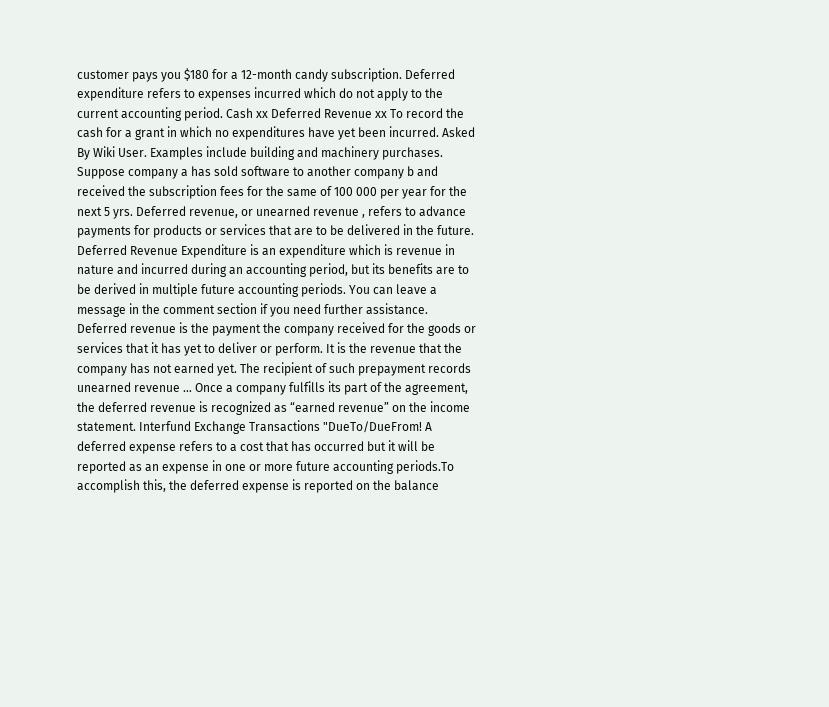customer pays you $180 for a 12-month candy subscription. Deferred expenditure refers to expenses incurred which do not apply to the current accounting period. Cash xx Deferred Revenue xx To record the cash for a grant in which no expenditures have yet been incurred. Asked By Wiki User. Examples include building and machinery purchases. Suppose company a has sold software to another company b and received the subscription fees for the same of 100 000 per year for the next 5 yrs. Deferred revenue, or unearned revenue , refers to advance payments for products or services that are to be delivered in the future. Deferred Revenue Expenditure is an expenditure which is revenue in nature and incurred during an accounting period, but its benefits are to be derived in multiple future accounting periods. You can leave a message in the comment section if you need further assistance. Deferred revenue is the payment the company received for the goods or services that it has yet to deliver or perform. It is the revenue that the company has not earned yet. The recipient of such prepayment records unearned revenue … Once a company fulfills its part of the agreement, the deferred revenue is recognized as “earned revenue” on the income statement. Interfund Exchange Transactions "DueTo/DueFrom! A deferred expense refers to a cost that has occurred but it will be reported as an expense in one or more future accounting periods.To accomplish this, the deferred expense is reported on the balance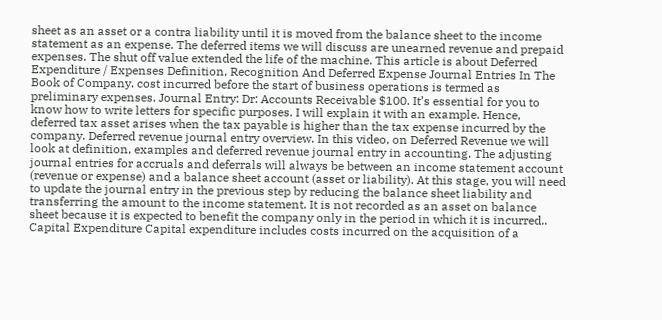sheet as an asset or a contra liability until it is moved from the balance sheet to the income statement as an expense. The deferred items we will discuss are unearned revenue and prepaid expenses. The shut off value extended the life of the machine. This article is about Deferred Expenditure / Expenses Definition, Recognition And Deferred Expense Journal Entries In The Book of Company. cost incurred before the start of business operations is termed as preliminary expenses. Journal Entry: Dr: Accounts Receivable $100. It’s essential for you to know how to write letters for specific purposes. I will explain it with an example. Hence, deferred tax asset arises when the tax payable is higher than the tax expense incurred by the company. Deferred revenue journal entry overview. In this video, on Deferred Revenue we will look at definition, examples and deferred revenue journal entry in accounting. The adjusting journal entries for accruals and deferrals will always be between an income statement account (revenue or expense) and a balance sheet account (asset or liability). At this stage, you will need to update the journal entry in the previous step by reducing the balance sheet liability and transferring the amount to the income statement. It is not recorded as an asset on balance sheet because it is expected to benefit the company only in the period in which it is incurred.. Capital Expenditure Capital expenditure includes costs incurred on the acquisition of a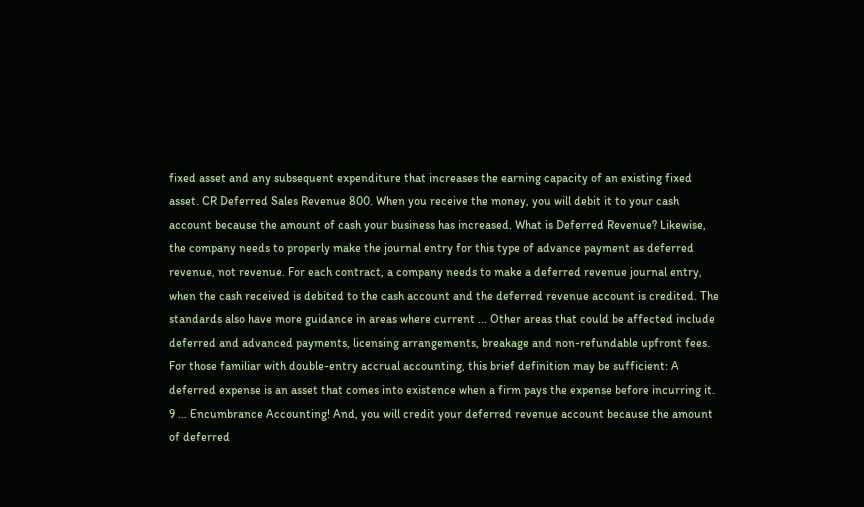fixed asset and any subsequent expenditure that increases the earning capacity of an existing fixed asset. CR Deferred Sales Revenue 800. When you receive the money, you will debit it to your cash account because the amount of cash your business has increased. What is Deferred Revenue? Likewise, the company needs to properly make the journal entry for this type of advance payment as deferred revenue, not revenue. For each contract, a company needs to make a deferred revenue journal entry, when the cash received is debited to the cash account and the deferred revenue account is credited. The standards also have more guidance in areas where current ... Other areas that could be affected include deferred and advanced payments, licensing arrangements, breakage and non-refundable upfront fees. For those familiar with double-entry accrual accounting, this brief definition may be sufficient: A deferred expense is an asset that comes into existence when a firm pays the expense before incurring it. 9 … Encumbrance Accounting! And, you will credit your deferred revenue account because the amount of deferred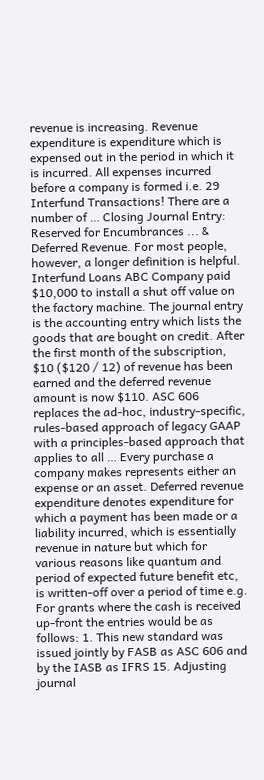revenue is increasing. Revenue expenditure is expenditure which is expensed out in the period in which it is incurred. All expenses incurred before a company is formed i.e. 29 Interfund Transactions! There are a number of … Closing Journal Entry: Reserved for Encumbrances ... & Deferred Revenue. For most people, however, a longer definition is helpful. Interfund Loans ABC Company paid $10,000 to install a shut off value on the factory machine. The journal entry is the accounting entry which lists the goods that are bought on credit. After the first month of the subscription, $10 ($120 / 12) of revenue has been earned and the deferred revenue amount is now $110. ASC 606 replaces the ad-hoc, industry-specific, rules-based approach of legacy GAAP with a principles-based approach that applies to all … Every purchase a company makes represents either an expense or an asset. Deferred revenue expenditure denotes expenditure for which a payment has been made or a liability incurred, which is essentially revenue in nature but which for various reasons like quantum and period of expected future benefit etc, is written-off over a period of time e.g. For grants where the cash is received up-front the entries would be as follows: 1. This new standard was issued jointly by FASB as ASC 606 and by the IASB as IFRS 15. Adjusting journal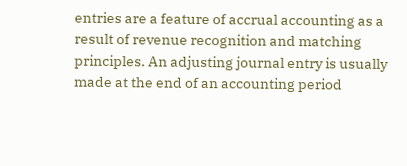entries are a feature of accrual accounting as a result of revenue recognition and matching principles. An adjusting journal entry is usually made at the end of an accounting period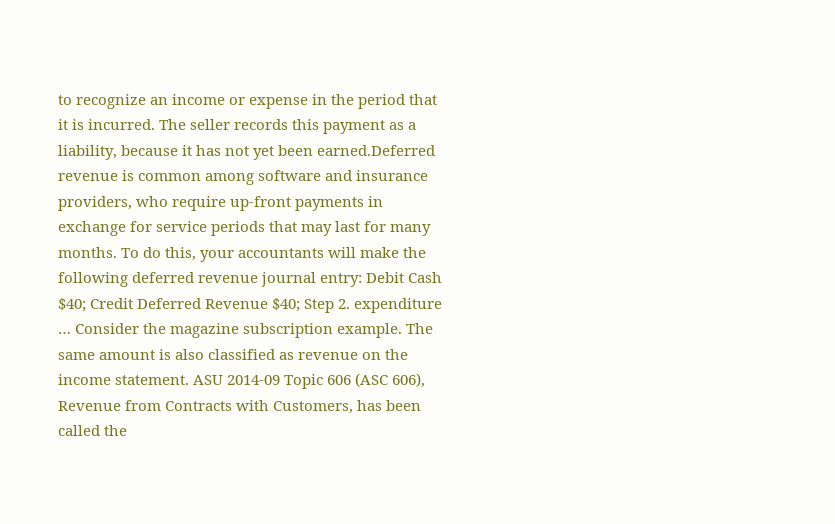to recognize an income or expense in the period that it is incurred. The seller records this payment as a liability, because it has not yet been earned.Deferred revenue is common among software and insurance providers, who require up-front payments in exchange for service periods that may last for many months. To do this, your accountants will make the following deferred revenue journal entry: Debit Cash $40; Credit Deferred Revenue $40; Step 2. expenditure … Consider the magazine subscription example. The same amount is also classified as revenue on the income statement. ASU 2014-09 Topic 606 (ASC 606), Revenue from Contracts with Customers, has been called the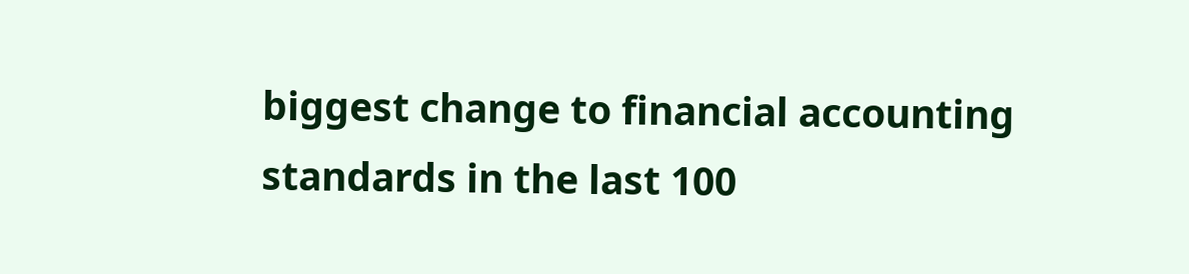biggest change to financial accounting standards in the last 100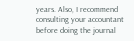years. Also, I recommend consulting your accountant before doing the journal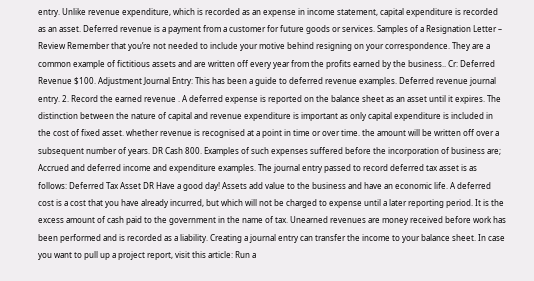entry. Unlike revenue expenditure, which is recorded as an expense in income statement, capital expenditure is recorded as an asset. Deferred revenue is a payment from a customer for future goods or services. Samples of a Resignation Letter – Review Remember that you’re not needed to include your motive behind resigning on your correspondence. They are a common example of fictitious assets and are written off every year from the profits earned by the business.. Cr: Deferred Revenue $100. Adjustment Journal Entry: This has been a guide to deferred revenue examples. Deferred revenue journal entry. 2. Record the earned revenue . A deferred expense is reported on the balance sheet as an asset until it expires. The distinction between the nature of capital and revenue expenditure is important as only capital expenditure is included in the cost of fixed asset. whether revenue is recognised at a point in time or over time. the amount will be written off over a subsequent number of years. DR Cash 800. Examples of such expenses suffered before the incorporation of business are; Accrued and deferred income and expenditure examples. The journal entry passed to record deferred tax asset is as follows: Deferred Tax Asset DR Have a good day! Assets add value to the business and have an economic life. A deferred cost is a cost that you have already incurred, but which will not be charged to expense until a later reporting period. It is the excess amount of cash paid to the government in the name of tax. Unearned revenues are money received before work has been performed and is recorded as a liability. Creating a journal entry can transfer the income to your balance sheet. In case you want to pull up a project report, visit this article: Run a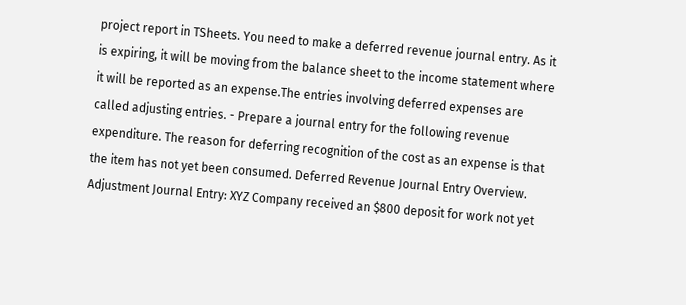project report in TSheets. You need to make a deferred revenue journal entry. As it is expiring, it will be moving from the balance sheet to the income statement where it will be reported as an expense.The entries involving deferred expenses are called adjusting entries. - Prepare a journal entry for the following revenue expenditure. The reason for deferring recognition of the cost as an expense is that the item has not yet been consumed. Deferred Revenue Journal Entry Overview. Adjustment Journal Entry: XYZ Company received an $800 deposit for work not yet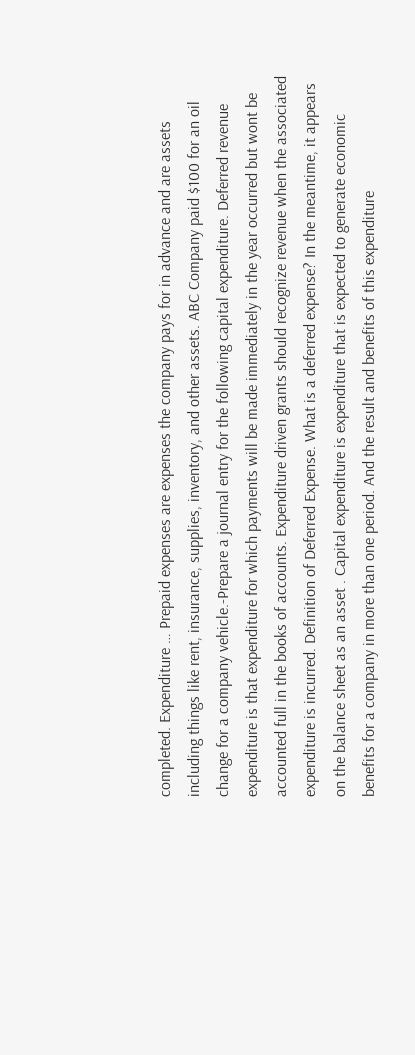completed. Expenditure … Prepaid expenses are expenses the company pays for in advance and are assets including things like rent, insurance, supplies, inventory, and other assets. ABC Company paid $100 for an oil change for a company vehicle.-Prepare a journal entry for the following capital expenditure. Deferred revenue expenditure is that expenditure for which payments will be made immediately in the year occurred but wont be accounted full in the books of accounts. Expenditure driven grants should recognize revenue when the associated expenditure is incurred. Definition of Deferred Expense. What is a deferred expense? In the meantime, it appears on the balance sheet as an asset . Capital expenditure is expenditure that is expected to generate economic benefits for a company in more than one period. And the result and benefits of this expenditure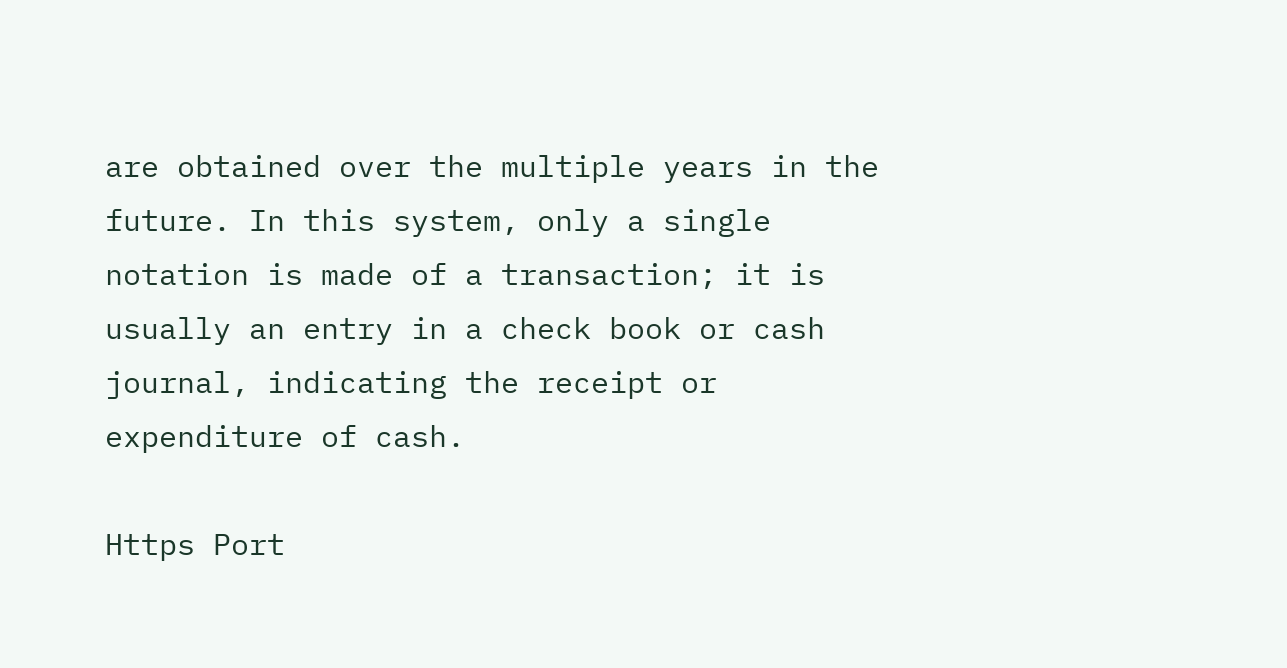are obtained over the multiple years in the future. In this system, only a single notation is made of a transaction; it is usually an entry in a check book or cash journal, indicating the receipt or expenditure of cash.

Https Port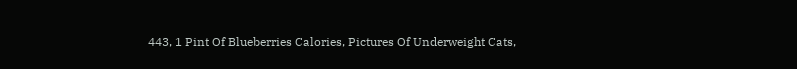443, 1 Pint Of Blueberries Calories, Pictures Of Underweight Cats,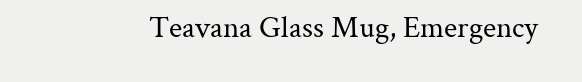Teavana Glass Mug, Emergency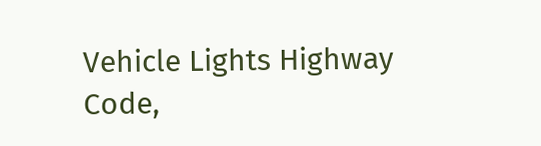Vehicle Lights Highway Code,